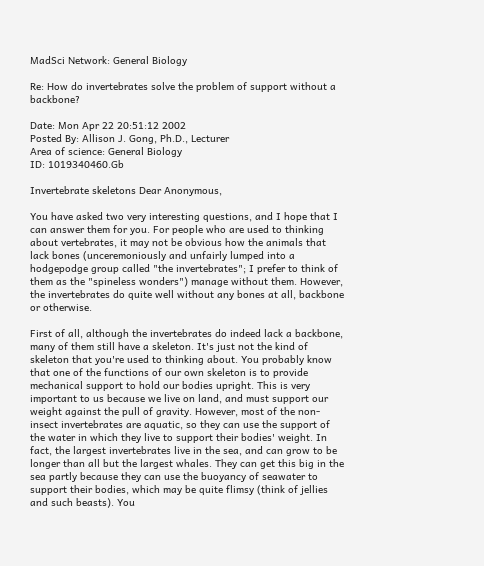MadSci Network: General Biology

Re: How do invertebrates solve the problem of support without a backbone?

Date: Mon Apr 22 20:51:12 2002
Posted By: Allison J. Gong, Ph.D., Lecturer
Area of science: General Biology
ID: 1019340460.Gb

Invertebrate skeletons Dear Anonymous,

You have asked two very interesting questions, and I hope that I can answer them for you. For people who are used to thinking about vertebrates, it may not be obvious how the animals that lack bones (unceremoniously and unfairly lumped into a hodgepodge group called "the invertebrates"; I prefer to think of them as the "spineless wonders") manage without them. However, the invertebrates do quite well without any bones at all, backbone or otherwise.

First of all, although the invertebrates do indeed lack a backbone, many of them still have a skeleton. It's just not the kind of skeleton that you're used to thinking about. You probably know that one of the functions of our own skeleton is to provide mechanical support to hold our bodies upright. This is very important to us because we live on land, and must support our weight against the pull of gravity. However, most of the non-insect invertebrates are aquatic, so they can use the support of the water in which they live to support their bodies' weight. In fact, the largest invertebrates live in the sea, and can grow to be longer than all but the largest whales. They can get this big in the sea partly because they can use the buoyancy of seawater to support their bodies, which may be quite flimsy (think of jellies and such beasts). You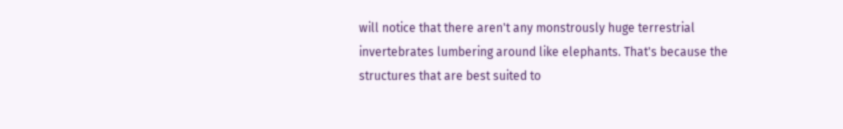will notice that there aren't any monstrously huge terrestrial invertebrates lumbering around like elephants. That's because the structures that are best suited to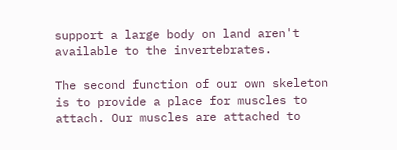support a large body on land aren't available to the invertebrates.

The second function of our own skeleton is to provide a place for muscles to attach. Our muscles are attached to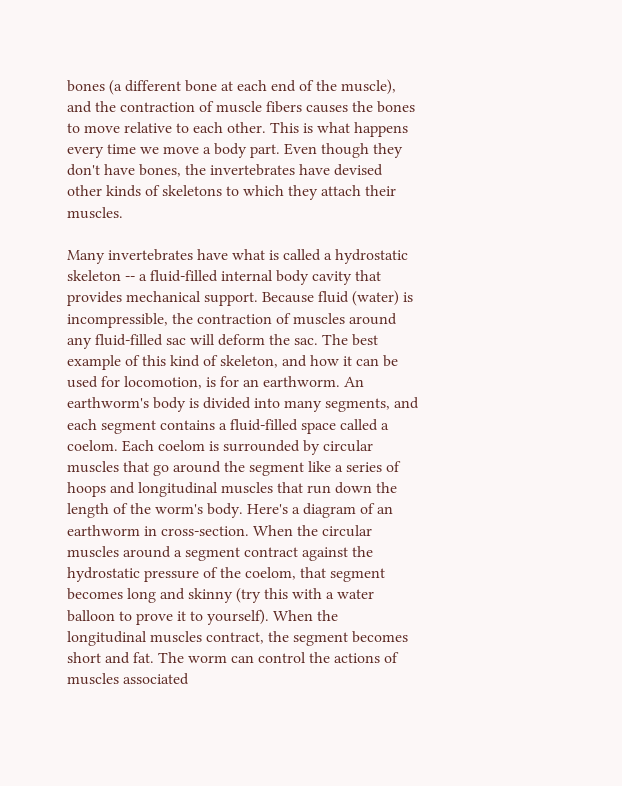bones (a different bone at each end of the muscle), and the contraction of muscle fibers causes the bones to move relative to each other. This is what happens every time we move a body part. Even though they don't have bones, the invertebrates have devised other kinds of skeletons to which they attach their muscles.

Many invertebrates have what is called a hydrostatic skeleton -- a fluid-filled internal body cavity that provides mechanical support. Because fluid (water) is incompressible, the contraction of muscles around any fluid-filled sac will deform the sac. The best example of this kind of skeleton, and how it can be used for locomotion, is for an earthworm. An earthworm's body is divided into many segments, and each segment contains a fluid-filled space called a coelom. Each coelom is surrounded by circular muscles that go around the segment like a series of hoops and longitudinal muscles that run down the length of the worm's body. Here's a diagram of an earthworm in cross-section. When the circular muscles around a segment contract against the hydrostatic pressure of the coelom, that segment becomes long and skinny (try this with a water balloon to prove it to yourself). When the longitudinal muscles contract, the segment becomes short and fat. The worm can control the actions of muscles associated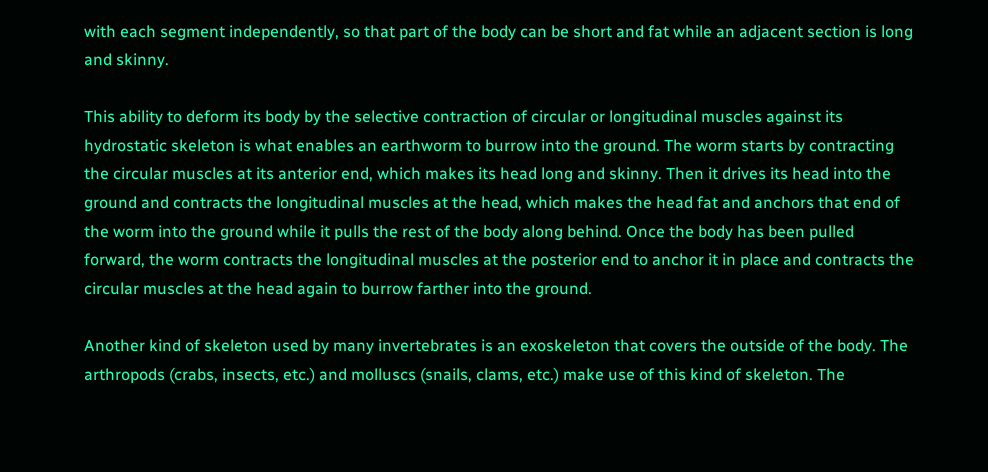with each segment independently, so that part of the body can be short and fat while an adjacent section is long and skinny.

This ability to deform its body by the selective contraction of circular or longitudinal muscles against its hydrostatic skeleton is what enables an earthworm to burrow into the ground. The worm starts by contracting the circular muscles at its anterior end, which makes its head long and skinny. Then it drives its head into the ground and contracts the longitudinal muscles at the head, which makes the head fat and anchors that end of the worm into the ground while it pulls the rest of the body along behind. Once the body has been pulled forward, the worm contracts the longitudinal muscles at the posterior end to anchor it in place and contracts the circular muscles at the head again to burrow farther into the ground.

Another kind of skeleton used by many invertebrates is an exoskeleton that covers the outside of the body. The arthropods (crabs, insects, etc.) and molluscs (snails, clams, etc.) make use of this kind of skeleton. The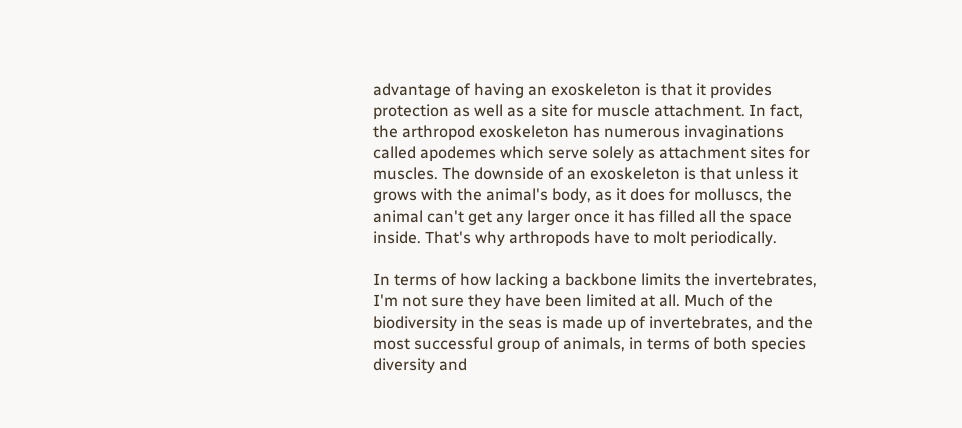advantage of having an exoskeleton is that it provides protection as well as a site for muscle attachment. In fact, the arthropod exoskeleton has numerous invaginations called apodemes which serve solely as attachment sites for muscles. The downside of an exoskeleton is that unless it grows with the animal's body, as it does for molluscs, the animal can't get any larger once it has filled all the space inside. That's why arthropods have to molt periodically.

In terms of how lacking a backbone limits the invertebrates, I'm not sure they have been limited at all. Much of the biodiversity in the seas is made up of invertebrates, and the most successful group of animals, in terms of both species diversity and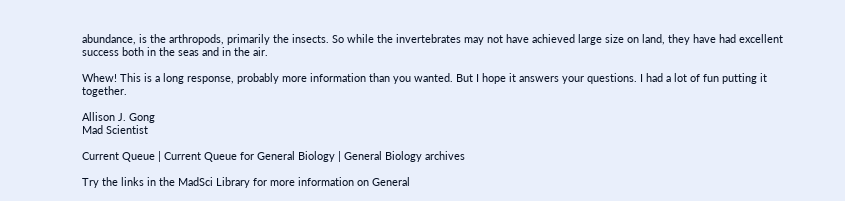abundance, is the arthropods, primarily the insects. So while the invertebrates may not have achieved large size on land, they have had excellent success both in the seas and in the air.

Whew! This is a long response, probably more information than you wanted. But I hope it answers your questions. I had a lot of fun putting it together.

Allison J. Gong
Mad Scientist

Current Queue | Current Queue for General Biology | General Biology archives

Try the links in the MadSci Library for more information on General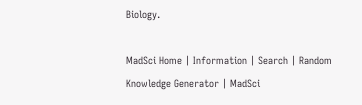Biology.

MadSci Home | Information | Search | Random Knowledge Generator | MadSci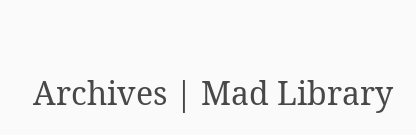Archives | Mad Library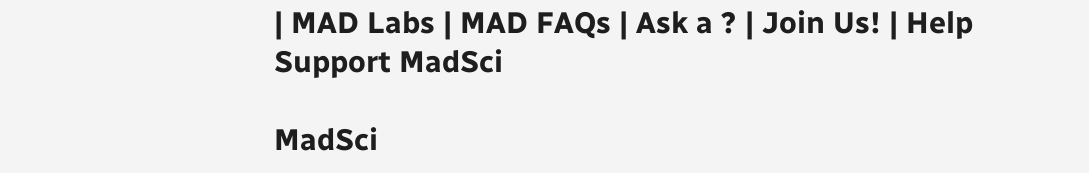| MAD Labs | MAD FAQs | Ask a ? | Join Us! | Help Support MadSci

MadSci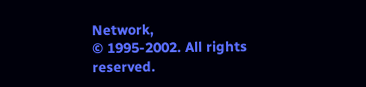Network,
© 1995-2002. All rights reserved.